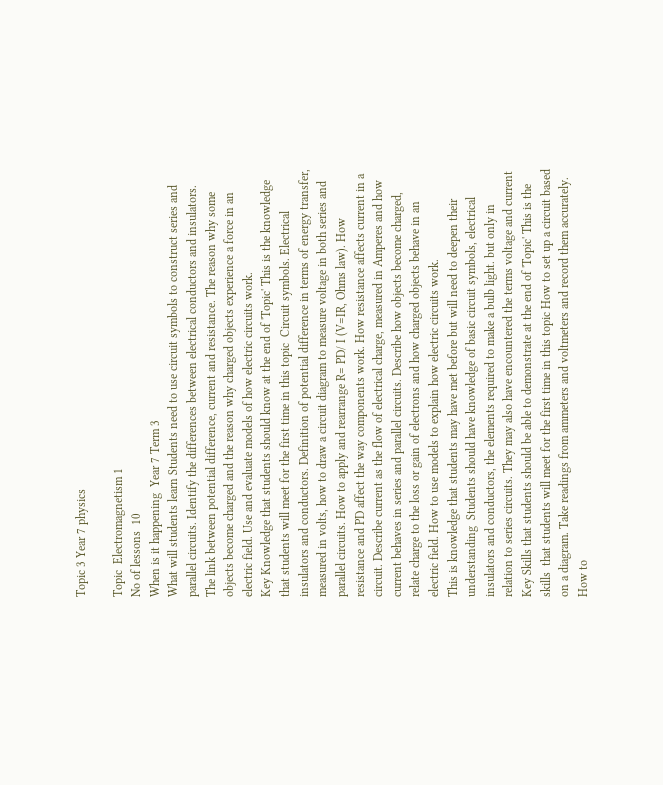Topic 3 Year 7 physics

Topic  Electromagnetism 1
No of lessons  10
When is it happening  Year 7 Term 3
What will students learn Students need to use circuit symbols to construct series and parallel circuits. Identify the differences between electrical conductors and insulators. The link between potential difference, current and resistance. The reason why some objects become charged and the reason why charged objects experience a force in an electric field. Use and evaluate models of how electric circuits work.
Key Knowledge that students should know at the end of 'Topic' This is the knowledge that students will meet for the first time in this topic  Circuit symbols. Electrical insulators and conductors. Definition of potential difference in terms of energy transfer, measured in volts, how to draw a circuit diagram to measure voltage in both series and parallel circuits. How to apply and rearrange R= PD/ I (V=IR, Ohms law). How resistance and PD affect the way components work. How resistance affects current in a circuit. Describe current as the flow of electrical charge, measured in Amperes and how current behaves in series and parallel circuits. Describe how objects become charged, relate charge to the loss or gain of electrons and how charged objects behave in an electric field. How to use models to explain how electric circuits work.
This is knowledge that students may have met before but will need to deepen their understanding  Students should have knowledge of basic circuit symbols, electrical insulators and conductors, the elements required to make a bulb light. but only in relation to series circuits. They may also have encountered the terms voltage and current
Key Skills that students should be able to demonstrate at the end of 'Topic' This is the skills  that students will meet for the first time in this topic How to set up a circuit based on a diagram. Take readings from ammeters and voltmeters and record them accurately. How to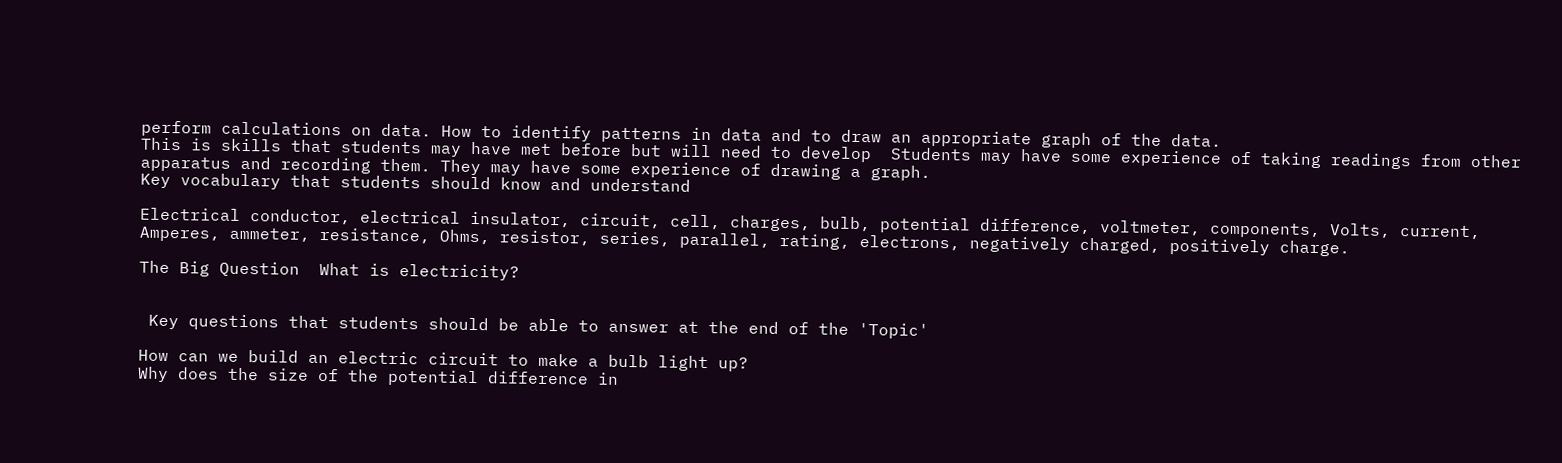perform calculations on data. How to identify patterns in data and to draw an appropriate graph of the data.
This is skills that students may have met before but will need to develop  Students may have some experience of taking readings from other apparatus and recording them. They may have some experience of drawing a graph.
Key vocabulary that students should know and understand

Electrical conductor, electrical insulator, circuit, cell, charges, bulb, potential difference, voltmeter, components, Volts, current, Amperes, ammeter, resistance, Ohms, resistor, series, parallel, rating, electrons, negatively charged, positively charge.

The Big Question  What is electricity?


 Key questions that students should be able to answer at the end of the 'Topic'

How can we build an electric circuit to make a bulb light up?
Why does the size of the potential difference in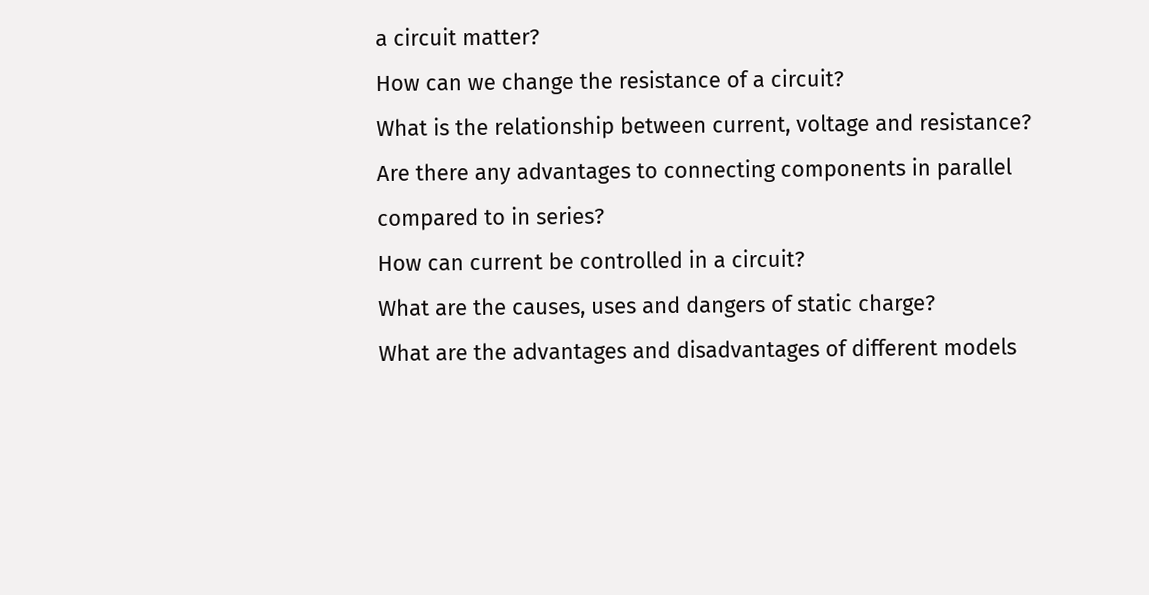a circuit matter?
How can we change the resistance of a circuit?
What is the relationship between current, voltage and resistance?
Are there any advantages to connecting components in parallel compared to in series?
How can current be controlled in a circuit?
What are the causes, uses and dangers of static charge?
What are the advantages and disadvantages of different models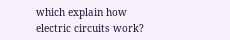which explain how electric circuits work?